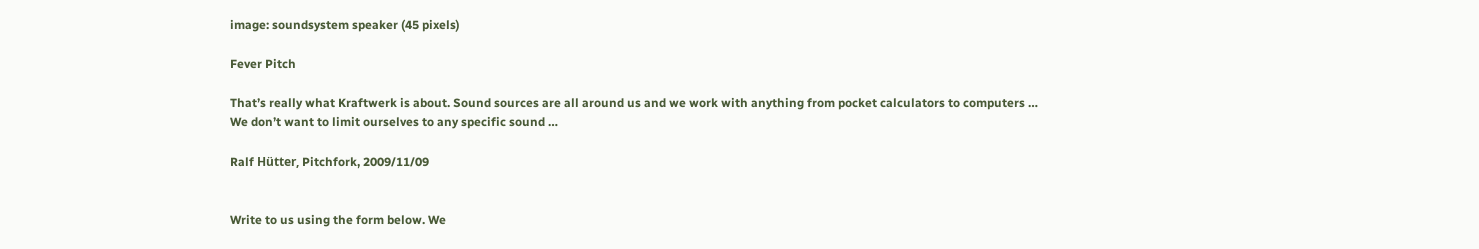image: soundsystem speaker (45 pixels)

Fever Pitch

That’s really what Kraftwerk is about. Sound sources are all around us and we work with anything from pocket calculators to computers … We don’t want to limit ourselves to any specific sound …

Ralf Hütter, Pitchfork, 2009/11/09


Write to us using the form below. We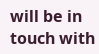will be in touch with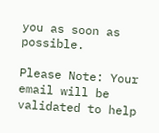you as soon as possible.

Please Note: Your email will be validated to help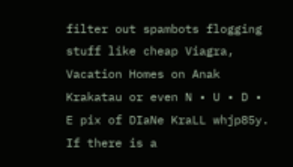filter out spambots flogging stuff like cheap Viagra, Vacation Homes on Anak Krakatau or even N • U • D • E pix of DIaNe KraLL whjp85y. If there is a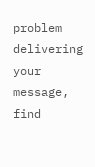problem delivering your message, find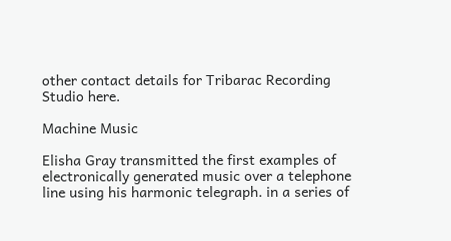other contact details for Tribarac Recording Studio here.

Machine Music

Elisha Gray transmitted the first examples of electronically generated music over a telephone line using his harmonic telegraph. in a series of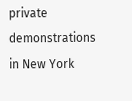private demonstrations in New York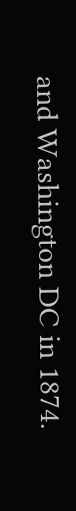and Washington DC in 1874.